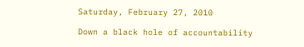Saturday, February 27, 2010

Down a black hole of accountability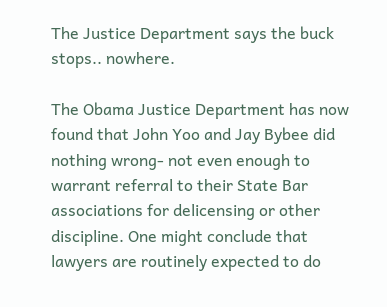The Justice Department says the buck stops.. nowhere.

The Obama Justice Department has now found that John Yoo and Jay Bybee did nothing wrong- not even enough to warrant referral to their State Bar associations for delicensing or other discipline. One might conclude that lawyers are routinely expected to do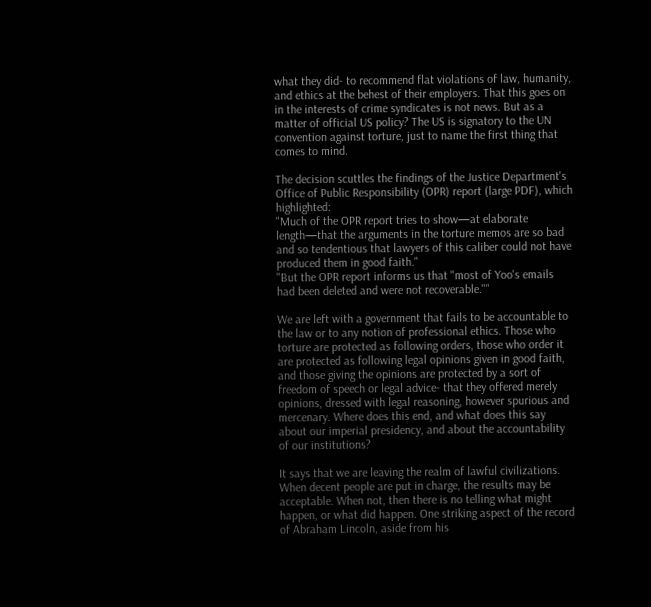what they did- to recommend flat violations of law, humanity, and ethics at the behest of their employers. That this goes on in the interests of crime syndicates is not news. But as a matter of official US policy? The US is signatory to the UN convention against torture, just to name the first thing that comes to mind.

The decision scuttles the findings of the Justice Department's Office of Public Responsibility (OPR) report (large PDF), which highlighted:
"Much of the OPR report tries to show—at elaborate length—that the arguments in the torture memos are so bad and so tendentious that lawyers of this caliber could not have produced them in good faith."
"But the OPR report informs us that "most of Yoo's emails had been deleted and were not recoverable.""

We are left with a government that fails to be accountable to the law or to any notion of professional ethics. Those who torture are protected as following orders, those who order it are protected as following legal opinions given in good faith, and those giving the opinions are protected by a sort of freedom of speech or legal advice- that they offered merely opinions, dressed with legal reasoning, however spurious and mercenary. Where does this end, and what does this say about our imperial presidency, and about the accountability of our institutions?

It says that we are leaving the realm of lawful civilizations. When decent people are put in charge, the results may be acceptable. When not, then there is no telling what might happen, or what did happen. One striking aspect of the record of Abraham Lincoln, aside from his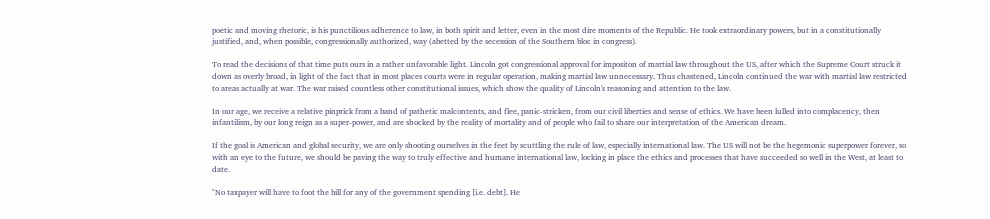poetic and moving rhetoric, is his punctilious adherence to law, in both spirit and letter, even in the most dire moments of the Republic. He took extraordinary powers, but in a constitutionally justified, and, when possible, congressionally authorized, way (abetted by the secession of the Southern bloc in congress).

To read the decisions of that time puts ours in a rather unfavorable light. Lincoln got congressional approval for impositon of martial law throughout the US, after which the Supreme Court struck it down as overly broad, in light of the fact that in most places courts were in regular operation, making martial law unnecessary. Thus chastened, Lincoln continued the war with martial law restricted to areas actually at war. The war raised countless other constitutional issues, which show the quality of Lincoln's reasoning and attention to the law.

In our age, we receive a relative pinprick from a band of pathetic malcontents, and flee, panic-stricken, from our civil liberties and sense of ethics. We have been lulled into complacency, then infantilism, by our long reign as a super-power, and are shocked by the reality of mortality and of people who fail to share our interpretation of the American dream.

If the goal is American and global security, we are only shooting ourselves in the feet by scuttling the rule of law, especially international law. The US will not be the hegemonic superpower forever, so with an eye to the future, we should be paving the way to truly effective and humane international law, locking in place the ethics and processes that have succeeded so well in the West, at least to date.

"No taxpayer will have to foot the bill for any of the government spending [i.e. debt]. He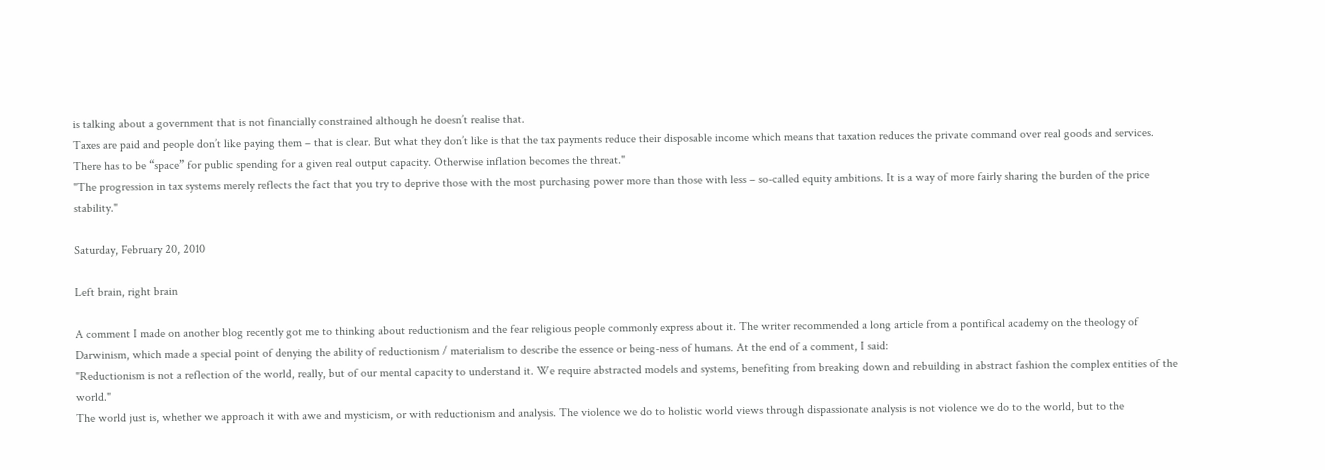is talking about a government that is not financially constrained although he doesn’t realise that.
Taxes are paid and people don’t like paying them – that is clear. But what they don’t like is that the tax payments reduce their disposable income which means that taxation reduces the private command over real goods and services. There has to be “space” for public spending for a given real output capacity. Otherwise inflation becomes the threat."
"The progression in tax systems merely reflects the fact that you try to deprive those with the most purchasing power more than those with less – so-called equity ambitions. It is a way of more fairly sharing the burden of the price stability."

Saturday, February 20, 2010

Left brain, right brain

A comment I made on another blog recently got me to thinking about reductionism and the fear religious people commonly express about it. The writer recommended a long article from a pontifical academy on the theology of Darwinism, which made a special point of denying the ability of reductionism / materialism to describe the essence or being-ness of humans. At the end of a comment, I said:
"Reductionism is not a reflection of the world, really, but of our mental capacity to understand it. We require abstracted models and systems, benefiting from breaking down and rebuilding in abstract fashion the complex entities of the world."
The world just is, whether we approach it with awe and mysticism, or with reductionism and analysis. The violence we do to holistic world views through dispassionate analysis is not violence we do to the world, but to the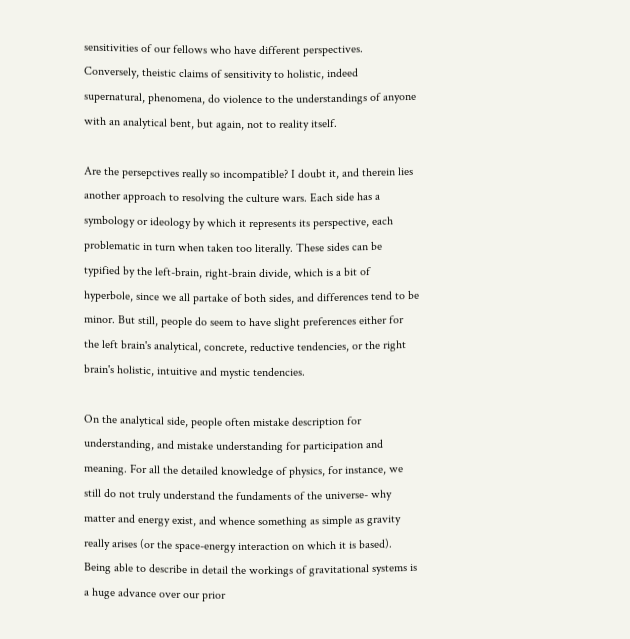sensitivities of our fellows who have different perspectives. Conversely, theistic claims of sensitivity to holistic, indeed supernatural, phenomena, do violence to the understandings of anyone with an analytical bent, but again, not to reality itself.

Are the persepctives really so incompatible? I doubt it, and therein lies another approach to resolving the culture wars. Each side has a symbology or ideology by which it represents its perspective, each problematic in turn when taken too literally. These sides can be typified by the left-brain, right-brain divide, which is a bit of hyperbole, since we all partake of both sides, and differences tend to be minor. But still, people do seem to have slight preferences either for the left brain's analytical, concrete, reductive tendencies, or the right brain's holistic, intuitive and mystic tendencies.

On the analytical side, people often mistake description for understanding, and mistake understanding for participation and meaning. For all the detailed knowledge of physics, for instance, we still do not truly understand the fundaments of the universe- why matter and energy exist, and whence something as simple as gravity really arises (or the space-energy interaction on which it is based). Being able to describe in detail the workings of gravitational systems is a huge advance over our prior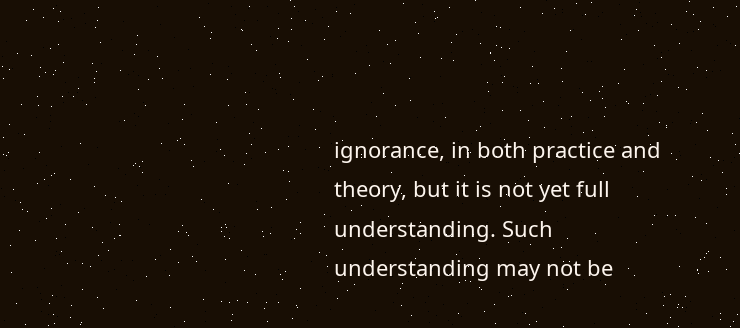ignorance, in both practice and theory, but it is not yet full understanding. Such understanding may not be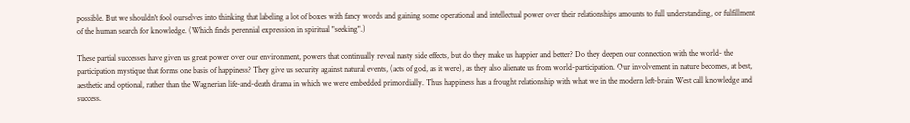possible. But we shouldn't fool ourselves into thinking that labeling a lot of boxes with fancy words and gaining some operational and intellectual power over their relationships amounts to full understanding, or fulfillment of the human search for knowledge. (Which finds perennial expression in spiritual "seeking".)

These partial successes have given us great power over our environment, powers that continually reveal nasty side effects, but do they make us happier and better? Do they deepen our connection with the world- the participation mystique that forms one basis of happiness? They give us security against natural events, (acts of god, as it were), as they also alienate us from world-participation. Our involvement in nature becomes, at best, aesthetic and optional, rather than the Wagnerian life-and-death drama in which we were embedded primordially. Thus happiness has a frought relationship with what we in the modern left-brain West call knowledge and success.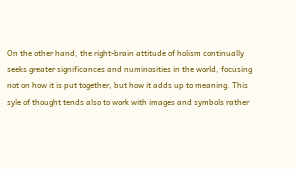On the other hand, the right-brain attitude of holism continually seeks greater significances and numinosities in the world, focusing not on how it is put together, but how it adds up to meaning. This syle of thought tends also to work with images and symbols rather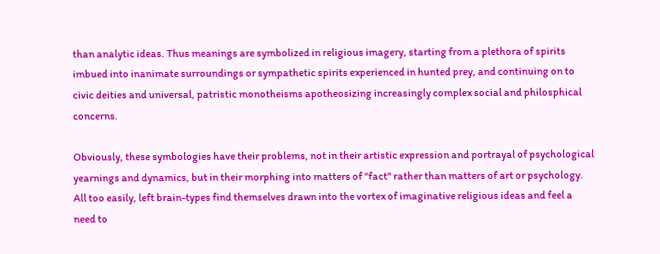than analytic ideas. Thus meanings are symbolized in religious imagery, starting from a plethora of spirits imbued into inanimate surroundings or sympathetic spirits experienced in hunted prey, and continuing on to civic deities and universal, patristic monotheisms apotheosizing increasingly complex social and philosphical concerns.

Obviously, these symbologies have their problems, not in their artistic expression and portrayal of psychological yearnings and dynamics, but in their morphing into matters of "fact" rather than matters of art or psychology. All too easily, left brain-types find themselves drawn into the vortex of imaginative religious ideas and feel a need to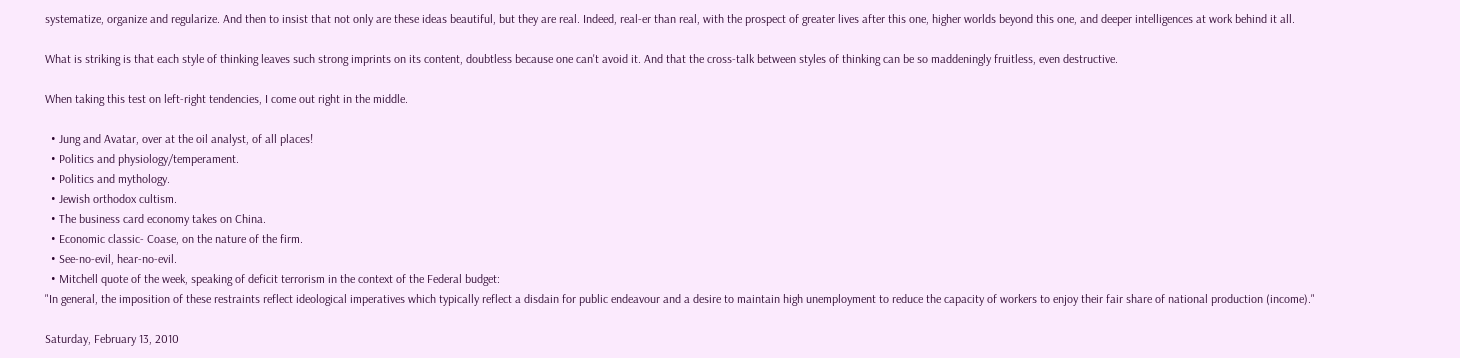systematize, organize and regularize. And then to insist that not only are these ideas beautiful, but they are real. Indeed, real-er than real, with the prospect of greater lives after this one, higher worlds beyond this one, and deeper intelligences at work behind it all.

What is striking is that each style of thinking leaves such strong imprints on its content, doubtless because one can't avoid it. And that the cross-talk between styles of thinking can be so maddeningly fruitless, even destructive.

When taking this test on left-right tendencies, I come out right in the middle.

  • Jung and Avatar, over at the oil analyst, of all places!
  • Politics and physiology/temperament.
  • Politics and mythology.
  • Jewish orthodox cultism.
  • The business card economy takes on China.
  • Economic classic- Coase, on the nature of the firm.
  • See-no-evil, hear-no-evil.
  • Mitchell quote of the week, speaking of deficit terrorism in the context of the Federal budget:
"In general, the imposition of these restraints reflect ideological imperatives which typically reflect a disdain for public endeavour and a desire to maintain high unemployment to reduce the capacity of workers to enjoy their fair share of national production (income)."

Saturday, February 13, 2010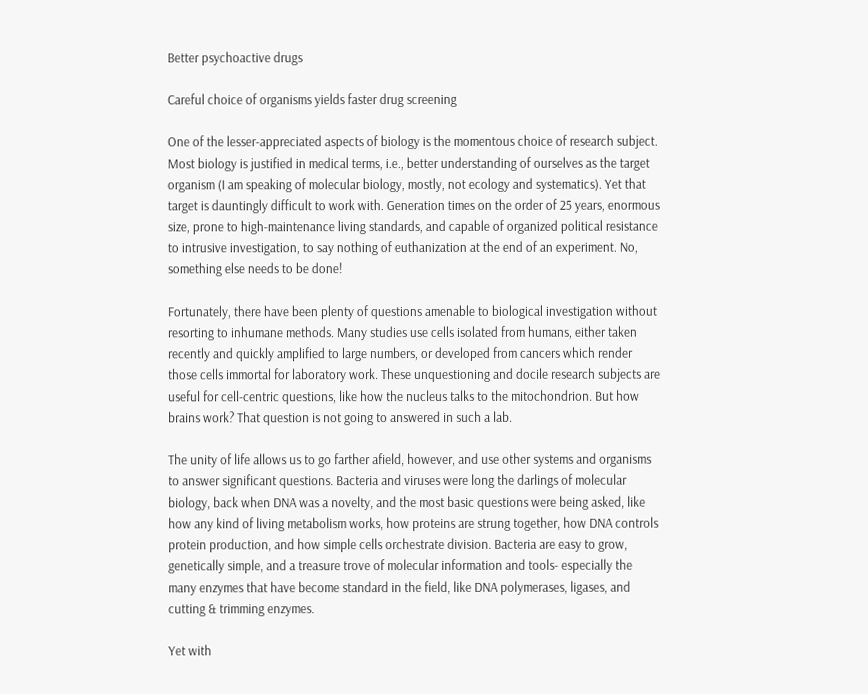Better psychoactive drugs

Careful choice of organisms yields faster drug screening

One of the lesser-appreciated aspects of biology is the momentous choice of research subject. Most biology is justified in medical terms, i.e., better understanding of ourselves as the target organism (I am speaking of molecular biology, mostly, not ecology and systematics). Yet that target is dauntingly difficult to work with. Generation times on the order of 25 years, enormous size, prone to high-maintenance living standards, and capable of organized political resistance to intrusive investigation, to say nothing of euthanization at the end of an experiment. No, something else needs to be done!

Fortunately, there have been plenty of questions amenable to biological investigation without resorting to inhumane methods. Many studies use cells isolated from humans, either taken recently and quickly amplified to large numbers, or developed from cancers which render those cells immortal for laboratory work. These unquestioning and docile research subjects are useful for cell-centric questions, like how the nucleus talks to the mitochondrion. But how brains work? That question is not going to answered in such a lab.

The unity of life allows us to go farther afield, however, and use other systems and organisms to answer significant questions. Bacteria and viruses were long the darlings of molecular biology, back when DNA was a novelty, and the most basic questions were being asked, like how any kind of living metabolism works, how proteins are strung together, how DNA controls protein production, and how simple cells orchestrate division. Bacteria are easy to grow, genetically simple, and a treasure trove of molecular information and tools- especially the many enzymes that have become standard in the field, like DNA polymerases, ligases, and cutting & trimming enzymes.

Yet with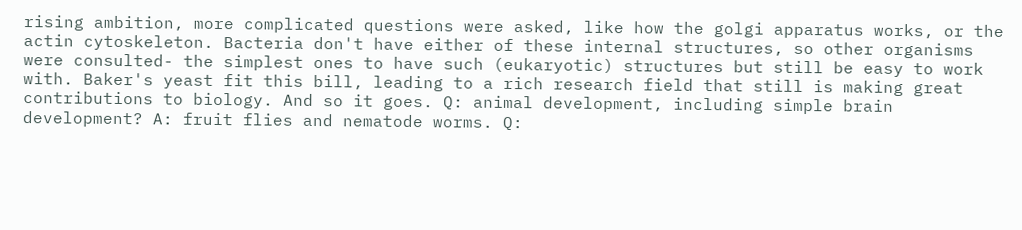rising ambition, more complicated questions were asked, like how the golgi apparatus works, or the actin cytoskeleton. Bacteria don't have either of these internal structures, so other organisms were consulted- the simplest ones to have such (eukaryotic) structures but still be easy to work with. Baker's yeast fit this bill, leading to a rich research field that still is making great contributions to biology. And so it goes. Q: animal development, including simple brain development? A: fruit flies and nematode worms. Q: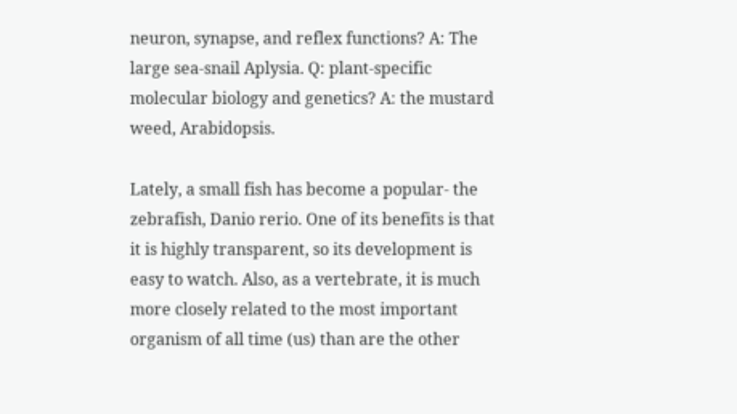neuron, synapse, and reflex functions? A: The large sea-snail Aplysia. Q: plant-specific molecular biology and genetics? A: the mustard weed, Arabidopsis.

Lately, a small fish has become a popular- the zebrafish, Danio rerio. One of its benefits is that it is highly transparent, so its development is easy to watch. Also, as a vertebrate, it is much more closely related to the most important organism of all time (us) than are the other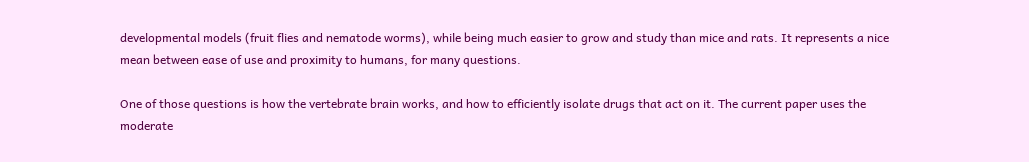developmental models (fruit flies and nematode worms), while being much easier to grow and study than mice and rats. It represents a nice mean between ease of use and proximity to humans, for many questions.

One of those questions is how the vertebrate brain works, and how to efficiently isolate drugs that act on it. The current paper uses the moderate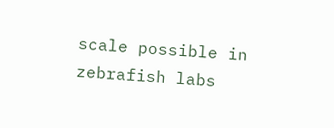scale possible in zebrafish labs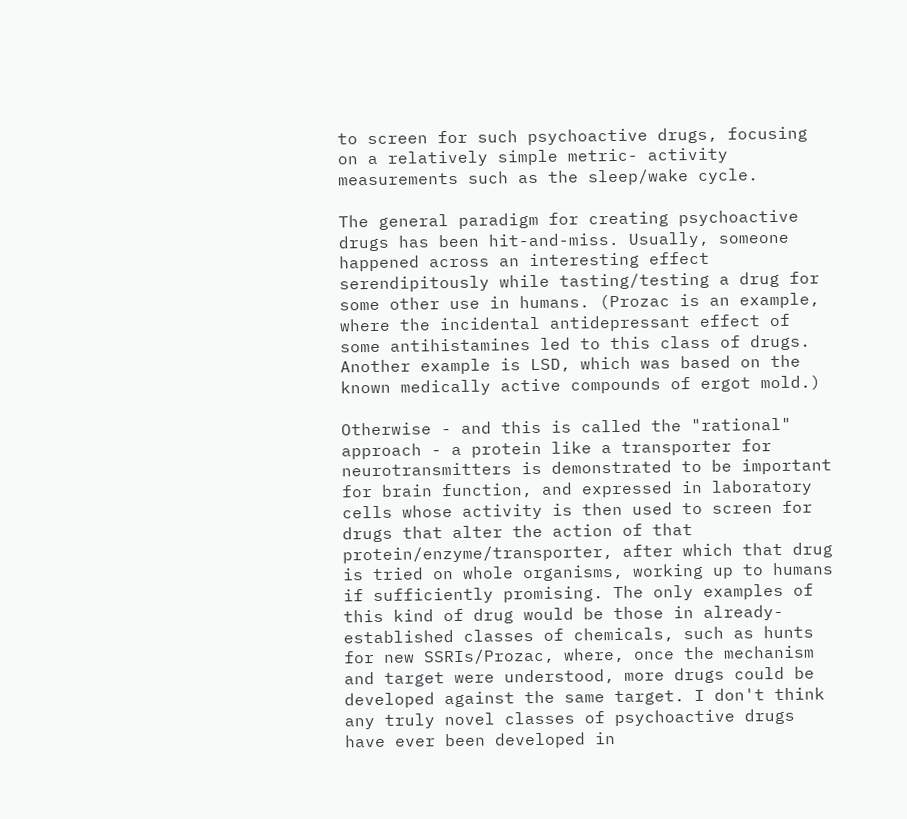to screen for such psychoactive drugs, focusing on a relatively simple metric- activity measurements such as the sleep/wake cycle.

The general paradigm for creating psychoactive drugs has been hit-and-miss. Usually, someone happened across an interesting effect serendipitously while tasting/testing a drug for some other use in humans. (Prozac is an example, where the incidental antidepressant effect of some antihistamines led to this class of drugs. Another example is LSD, which was based on the known medically active compounds of ergot mold.)

Otherwise - and this is called the "rational" approach - a protein like a transporter for neurotransmitters is demonstrated to be important for brain function, and expressed in laboratory cells whose activity is then used to screen for drugs that alter the action of that protein/enzyme/transporter, after which that drug is tried on whole organisms, working up to humans if sufficiently promising. The only examples of this kind of drug would be those in already-established classes of chemicals, such as hunts for new SSRIs/Prozac, where, once the mechanism and target were understood, more drugs could be developed against the same target. I don't think any truly novel classes of psychoactive drugs have ever been developed in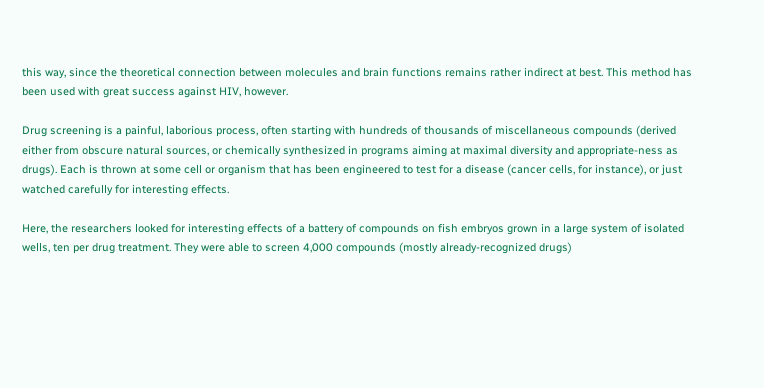this way, since the theoretical connection between molecules and brain functions remains rather indirect at best. This method has been used with great success against HIV, however.

Drug screening is a painful, laborious process, often starting with hundreds of thousands of miscellaneous compounds (derived either from obscure natural sources, or chemically synthesized in programs aiming at maximal diversity and appropriate-ness as drugs). Each is thrown at some cell or organism that has been engineered to test for a disease (cancer cells, for instance), or just watched carefully for interesting effects.

Here, the researchers looked for interesting effects of a battery of compounds on fish embryos grown in a large system of isolated wells, ten per drug treatment. They were able to screen 4,000 compounds (mostly already-recognized drugs)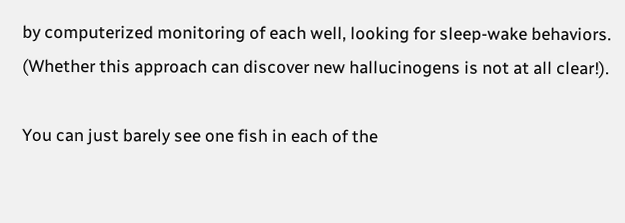by computerized monitoring of each well, looking for sleep-wake behaviors. (Whether this approach can discover new hallucinogens is not at all clear!).

You can just barely see one fish in each of the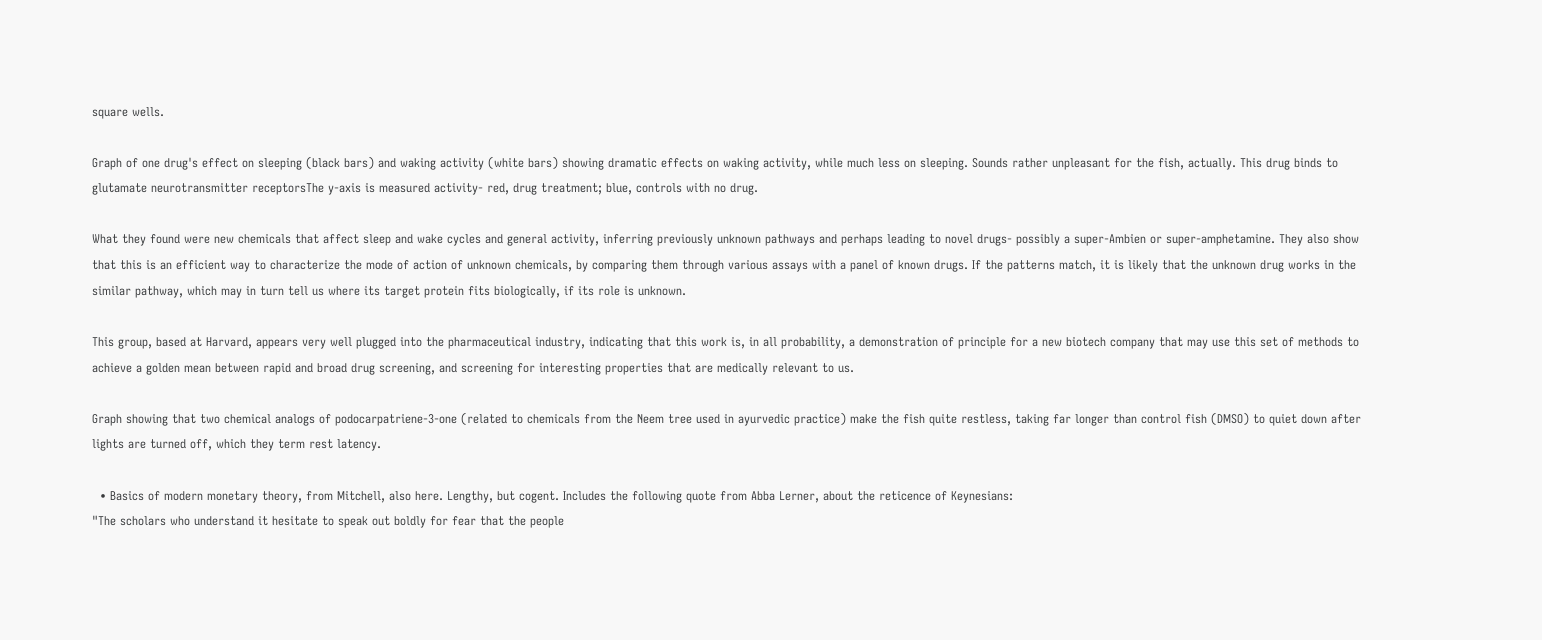square wells.

Graph of one drug's effect on sleeping (black bars) and waking activity (white bars) showing dramatic effects on waking activity, while much less on sleeping. Sounds rather unpleasant for the fish, actually. This drug binds to glutamate neurotransmitter receptorsThe y-axis is measured activity- red, drug treatment; blue, controls with no drug.

What they found were new chemicals that affect sleep and wake cycles and general activity, inferring previously unknown pathways and perhaps leading to novel drugs- possibly a super-Ambien or super-amphetamine. They also show that this is an efficient way to characterize the mode of action of unknown chemicals, by comparing them through various assays with a panel of known drugs. If the patterns match, it is likely that the unknown drug works in the similar pathway, which may in turn tell us where its target protein fits biologically, if its role is unknown.

This group, based at Harvard, appears very well plugged into the pharmaceutical industry, indicating that this work is, in all probability, a demonstration of principle for a new biotech company that may use this set of methods to achieve a golden mean between rapid and broad drug screening, and screening for interesting properties that are medically relevant to us.

Graph showing that two chemical analogs of podocarpatriene-3-one (related to chemicals from the Neem tree used in ayurvedic practice) make the fish quite restless, taking far longer than control fish (DMSO) to quiet down after lights are turned off, which they term rest latency.

  • Basics of modern monetary theory, from Mitchell, also here. Lengthy, but cogent. Includes the following quote from Abba Lerner, about the reticence of Keynesians:
"The scholars who understand it hesitate to speak out boldly for fear that the people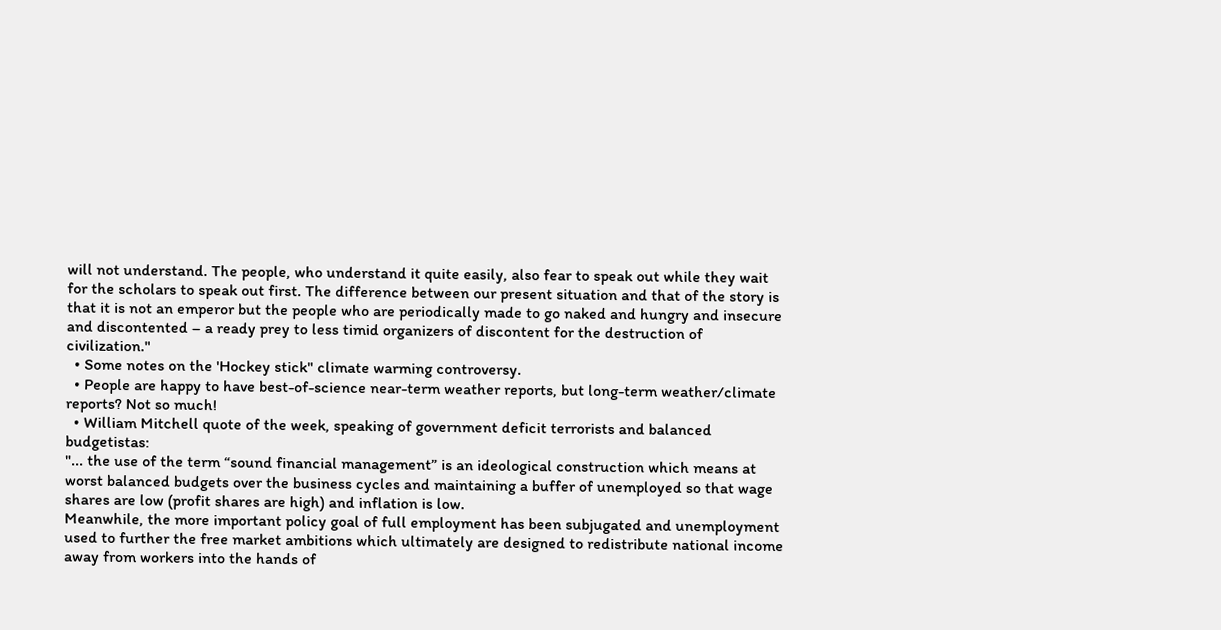will not understand. The people, who understand it quite easily, also fear to speak out while they wait for the scholars to speak out first. The difference between our present situation and that of the story is that it is not an emperor but the people who are periodically made to go naked and hungry and insecure and discontented – a ready prey to less timid organizers of discontent for the destruction of civilization."
  • Some notes on the 'Hockey stick" climate warming controversy.
  • People are happy to have best-of-science near-term weather reports, but long-term weather/climate reports? Not so much!
  • William Mitchell quote of the week, speaking of government deficit terrorists and balanced budgetistas:
"... the use of the term “sound financial management” is an ideological construction which means at worst balanced budgets over the business cycles and maintaining a buffer of unemployed so that wage shares are low (profit shares are high) and inflation is low.
Meanwhile, the more important policy goal of full employment has been subjugated and unemployment used to further the free market ambitions which ultimately are designed to redistribute national income away from workers into the hands of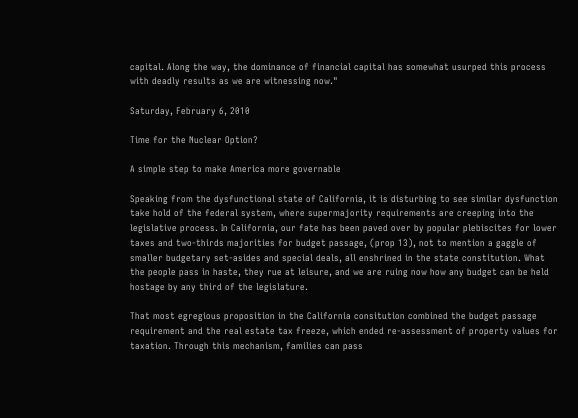capital. Along the way, the dominance of financial capital has somewhat usurped this process with deadly results as we are witnessing now."

Saturday, February 6, 2010

Time for the Nuclear Option?

A simple step to make America more governable

Speaking from the dysfunctional state of California, it is disturbing to see similar dysfunction take hold of the federal system, where supermajority requirements are creeping into the legislative process. In California, our fate has been paved over by popular plebiscites for lower taxes and two-thirds majorities for budget passage, (prop 13), not to mention a gaggle of smaller budgetary set-asides and special deals, all enshrined in the state constitution. What the people pass in haste, they rue at leisure, and we are ruing now how any budget can be held hostage by any third of the legislature.

That most egregious proposition in the California consitution combined the budget passage requirement and the real estate tax freeze, which ended re-assessment of property values for taxation. Through this mechanism, families can pass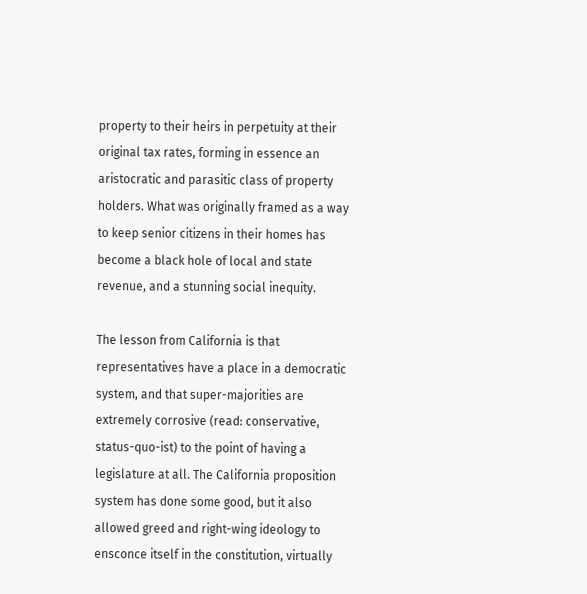property to their heirs in perpetuity at their original tax rates, forming in essence an aristocratic and parasitic class of property holders. What was originally framed as a way to keep senior citizens in their homes has become a black hole of local and state revenue, and a stunning social inequity.

The lesson from California is that representatives have a place in a democratic system, and that super-majorities are extremely corrosive (read: conservative, status-quo-ist) to the point of having a legislature at all. The California proposition system has done some good, but it also allowed greed and right-wing ideology to ensconce itself in the constitution, virtually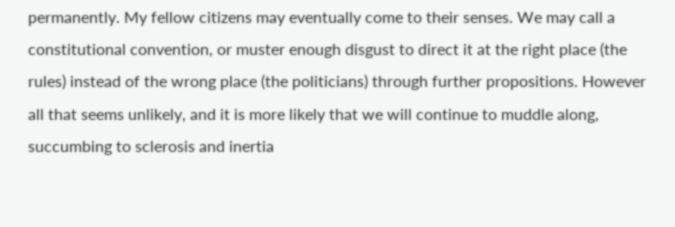permanently. My fellow citizens may eventually come to their senses. We may call a constitutional convention, or muster enough disgust to direct it at the right place (the rules) instead of the wrong place (the politicians) through further propositions. However all that seems unlikely, and it is more likely that we will continue to muddle along, succumbing to sclerosis and inertia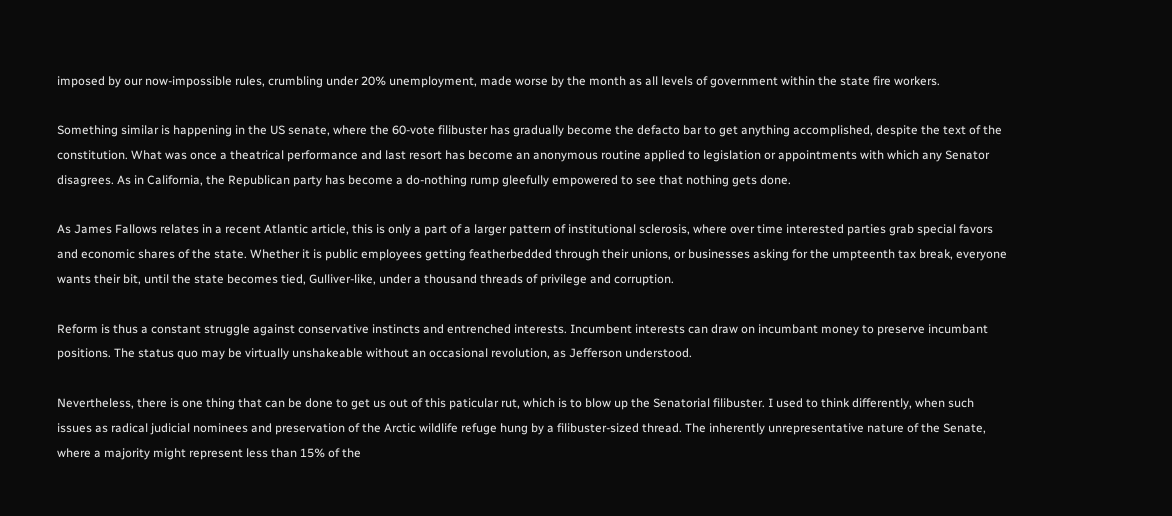imposed by our now-impossible rules, crumbling under 20% unemployment, made worse by the month as all levels of government within the state fire workers.

Something similar is happening in the US senate, where the 60-vote filibuster has gradually become the defacto bar to get anything accomplished, despite the text of the constitution. What was once a theatrical performance and last resort has become an anonymous routine applied to legislation or appointments with which any Senator disagrees. As in California, the Republican party has become a do-nothing rump gleefully empowered to see that nothing gets done.

As James Fallows relates in a recent Atlantic article, this is only a part of a larger pattern of institutional sclerosis, where over time interested parties grab special favors and economic shares of the state. Whether it is public employees getting featherbedded through their unions, or businesses asking for the umpteenth tax break, everyone wants their bit, until the state becomes tied, Gulliver-like, under a thousand threads of privilege and corruption.

Reform is thus a constant struggle against conservative instincts and entrenched interests. Incumbent interests can draw on incumbant money to preserve incumbant positions. The status quo may be virtually unshakeable without an occasional revolution, as Jefferson understood.

Nevertheless, there is one thing that can be done to get us out of this paticular rut, which is to blow up the Senatorial filibuster. I used to think differently, when such issues as radical judicial nominees and preservation of the Arctic wildlife refuge hung by a filibuster-sized thread. The inherently unrepresentative nature of the Senate, where a majority might represent less than 15% of the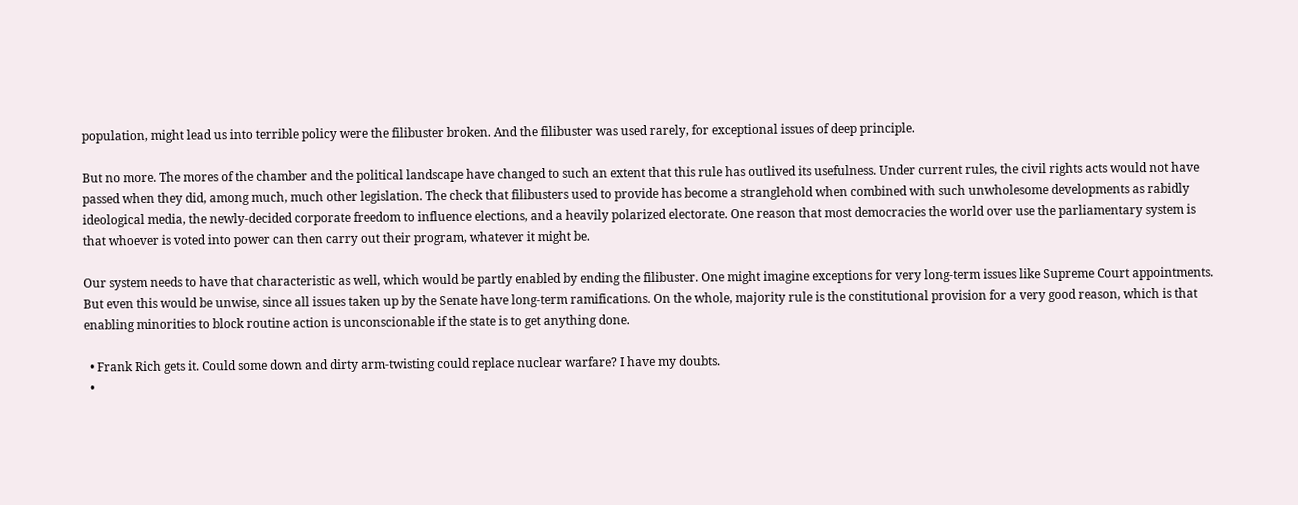population, might lead us into terrible policy were the filibuster broken. And the filibuster was used rarely, for exceptional issues of deep principle.

But no more. The mores of the chamber and the political landscape have changed to such an extent that this rule has outlived its usefulness. Under current rules, the civil rights acts would not have passed when they did, among much, much other legislation. The check that filibusters used to provide has become a stranglehold when combined with such unwholesome developments as rabidly ideological media, the newly-decided corporate freedom to influence elections, and a heavily polarized electorate. One reason that most democracies the world over use the parliamentary system is that whoever is voted into power can then carry out their program, whatever it might be.

Our system needs to have that characteristic as well, which would be partly enabled by ending the filibuster. One might imagine exceptions for very long-term issues like Supreme Court appointments. But even this would be unwise, since all issues taken up by the Senate have long-term ramifications. On the whole, majority rule is the constitutional provision for a very good reason, which is that enabling minorities to block routine action is unconscionable if the state is to get anything done.

  • Frank Rich gets it. Could some down and dirty arm-twisting could replace nuclear warfare? I have my doubts.
  •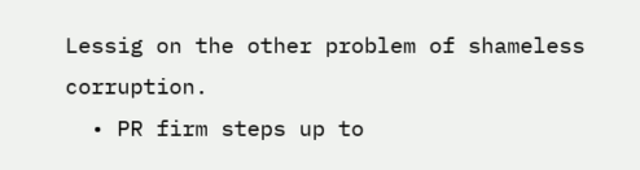Lessig on the other problem of shameless corruption.
  • PR firm steps up to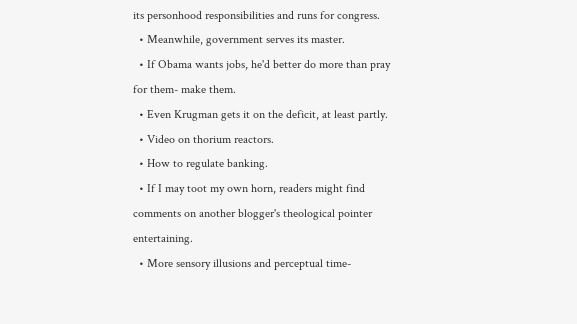its personhood responsibilities and runs for congress.
  • Meanwhile, government serves its master.
  • If Obama wants jobs, he'd better do more than pray for them- make them.
  • Even Krugman gets it on the deficit, at least partly.
  • Video on thorium reactors.
  • How to regulate banking.
  • If I may toot my own horn, readers might find comments on another blogger's theological pointer entertaining.
  • More sensory illusions and perceptual time-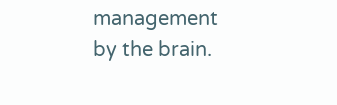management by the brain.